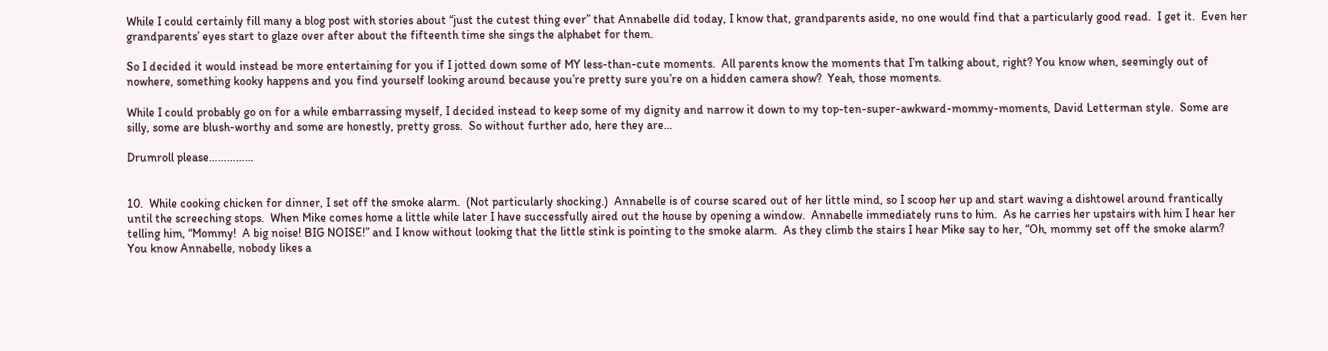While I could certainly fill many a blog post with stories about “just the cutest thing ever” that Annabelle did today, I know that, grandparents aside, no one would find that a particularly good read.  I get it.  Even her grandparents’ eyes start to glaze over after about the fifteenth time she sings the alphabet for them.

So I decided it would instead be more entertaining for you if I jotted down some of MY less-than-cute moments.  All parents know the moments that I’m talking about, right? You know when, seemingly out of nowhere, something kooky happens and you find yourself looking around because you’re pretty sure you’re on a hidden camera show?  Yeah, those moments.

While I could probably go on for a while embarrassing myself, I decided instead to keep some of my dignity and narrow it down to my top-ten-super-awkward-mommy-moments, David Letterman style.  Some are silly, some are blush-worthy and some are honestly, pretty gross.  So without further ado, here they are…

Drumroll please……………


10.  While cooking chicken for dinner, I set off the smoke alarm.  (Not particularly shocking.)  Annabelle is of course scared out of her little mind, so I scoop her up and start waving a dishtowel around frantically until the screeching stops.  When Mike comes home a little while later I have successfully aired out the house by opening a window.  Annabelle immediately runs to him.  As he carries her upstairs with him I hear her telling him, “Mommy!  A big noise! BIG NOISE!” and I know without looking that the little stink is pointing to the smoke alarm.  As they climb the stairs I hear Mike say to her, “Oh, mommy set off the smoke alarm?  You know Annabelle, nobody likes a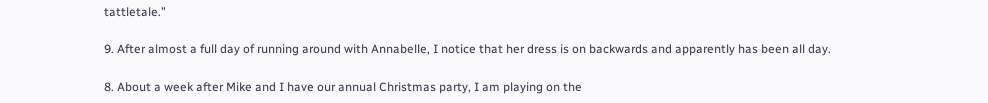tattletale.”

9. After almost a full day of running around with Annabelle, I notice that her dress is on backwards and apparently has been all day.

8. About a week after Mike and I have our annual Christmas party, I am playing on the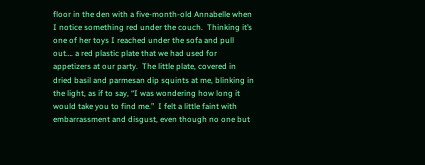floor in the den with a five-month-old Annabelle when I notice something red under the couch.  Thinking it’s one of her toys I reached under the sofa and pull out…. a red plastic plate that we had used for appetizers at our party.  The little plate, covered in dried basil and parmesan dip squints at me, blinking in the light, as if to say, “I was wondering how long it would take you to find me.”  I felt a little faint with embarrassment and disgust, even though no one but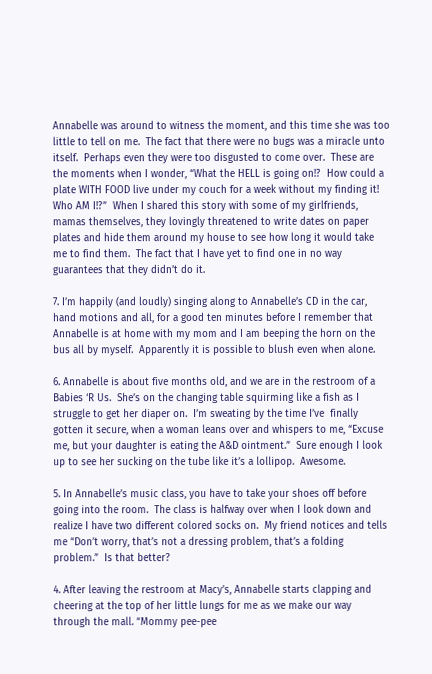Annabelle was around to witness the moment, and this time she was too little to tell on me.  The fact that there were no bugs was a miracle unto itself.  Perhaps even they were too disgusted to come over.  These are the moments when I wonder, “What the HELL is going on!?  How could a plate WITH FOOD live under my couch for a week without my finding it!  Who AM I!?”  When I shared this story with some of my girlfriends, mamas themselves, they lovingly threatened to write dates on paper plates and hide them around my house to see how long it would take me to find them.  The fact that I have yet to find one in no way guarantees that they didn’t do it.

7. I’m happily (and loudly) singing along to Annabelle’s CD in the car, hand motions and all, for a good ten minutes before I remember that Annabelle is at home with my mom and I am beeping the horn on the bus all by myself.  Apparently it is possible to blush even when alone.

6. Annabelle is about five months old, and we are in the restroom of a Babies ‘R Us.  She’s on the changing table squirming like a fish as I struggle to get her diaper on.  I’m sweating by the time I’ve  finally gotten it secure, when a woman leans over and whispers to me, “Excuse me, but your daughter is eating the A&D ointment.”  Sure enough I look up to see her sucking on the tube like it’s a lollipop.  Awesome.

5. In Annabelle’s music class, you have to take your shoes off before going into the room.  The class is halfway over when I look down and realize I have two different colored socks on.  My friend notices and tells me “Don’t worry, that’s not a dressing problem, that’s a folding problem.”  Is that better?

4. After leaving the restroom at Macy’s, Annabelle starts clapping and cheering at the top of her little lungs for me as we make our way through the mall. “Mommy pee-pee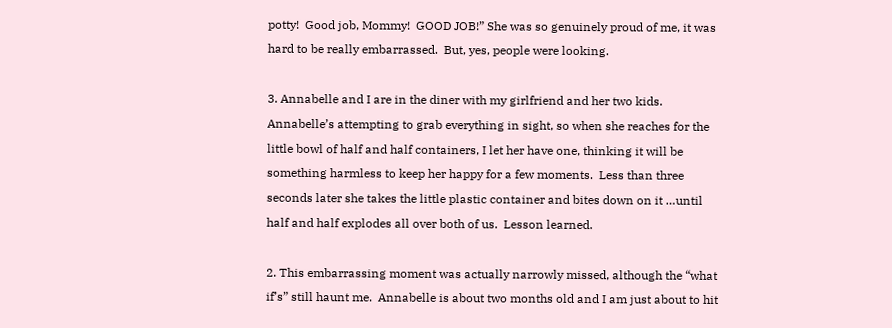potty!  Good job, Mommy!  GOOD JOB!” She was so genuinely proud of me, it was hard to be really embarrassed.  But, yes, people were looking.

3. Annabelle and I are in the diner with my girlfriend and her two kids.  Annabelle’s attempting to grab everything in sight, so when she reaches for the little bowl of half and half containers, I let her have one, thinking it will be something harmless to keep her happy for a few moments.  Less than three seconds later she takes the little plastic container and bites down on it …until half and half explodes all over both of us.  Lesson learned.

2. This embarrassing moment was actually narrowly missed, although the “what if’s” still haunt me.  Annabelle is about two months old and I am just about to hit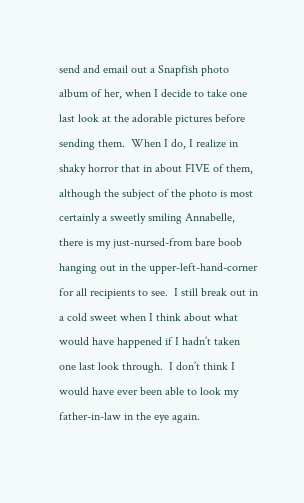send and email out a Snapfish photo album of her, when I decide to take one last look at the adorable pictures before sending them.  When I do, I realize in shaky horror that in about FIVE of them, although the subject of the photo is most certainly a sweetly smiling Annabelle, there is my just-nursed-from bare boob hanging out in the upper-left-hand-corner for all recipients to see.  I still break out in a cold sweet when I think about what would have happened if I hadn’t taken one last look through.  I don’t think I would have ever been able to look my father-in-law in the eye again.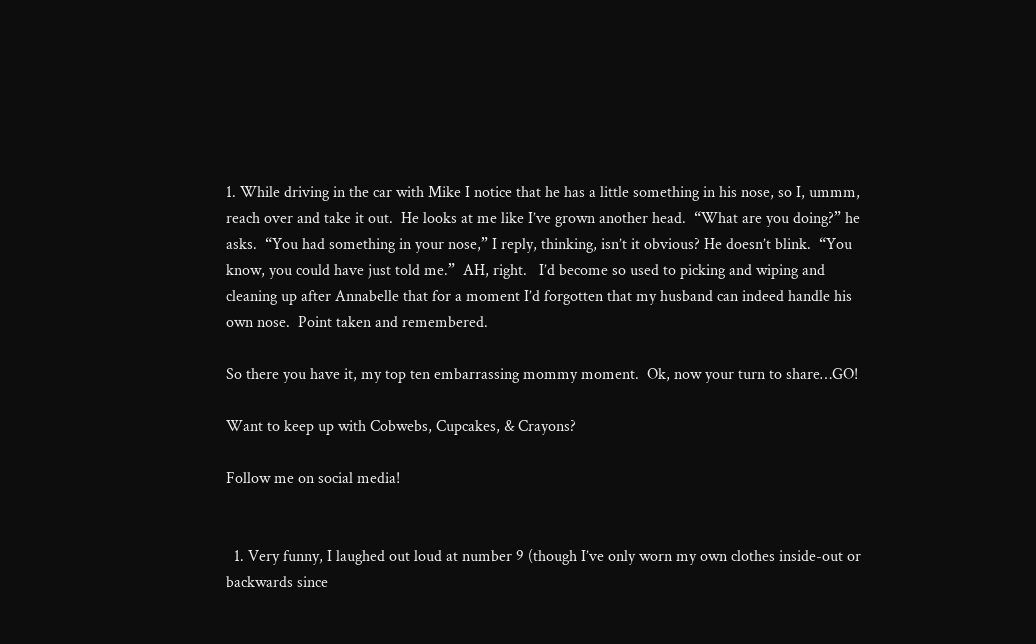1. While driving in the car with Mike I notice that he has a little something in his nose, so I, ummm, reach over and take it out.  He looks at me like I’ve grown another head.  “What are you doing?” he asks.  “You had something in your nose,” I reply, thinking, isn’t it obvious? He doesn’t blink.  “You know, you could have just told me.”  AH, right.   I’d become so used to picking and wiping and cleaning up after Annabelle that for a moment I’d forgotten that my husband can indeed handle his own nose.  Point taken and remembered.

So there you have it, my top ten embarrassing mommy moment.  Ok, now your turn to share…GO!

Want to keep up with Cobwebs, Cupcakes, & Crayons?

Follow me on social media!


  1. Very funny, I laughed out loud at number 9 (though I’ve only worn my own clothes inside-out or backwards since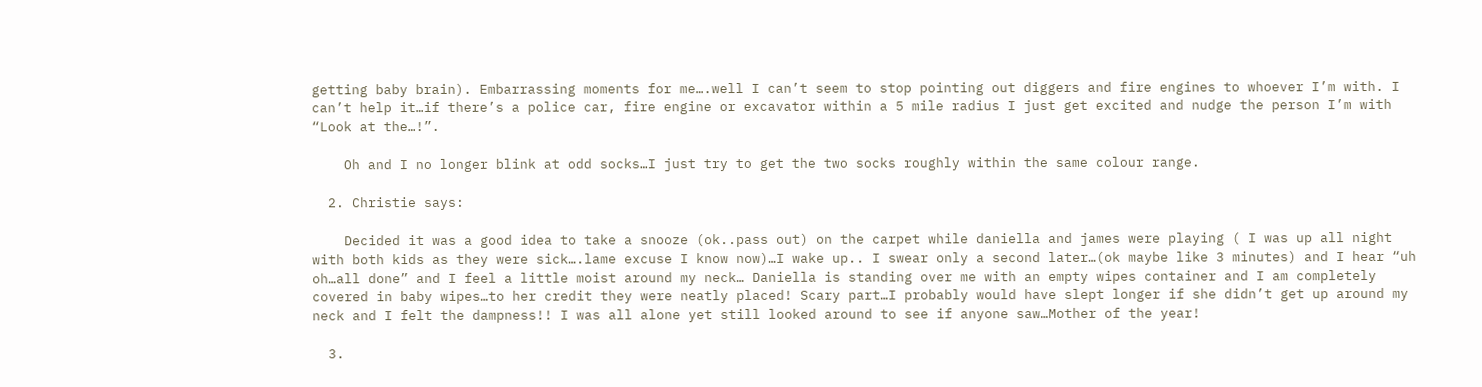getting baby brain). Embarrassing moments for me….well I can’t seem to stop pointing out diggers and fire engines to whoever I’m with. I can’t help it…if there’s a police car, fire engine or excavator within a 5 mile radius I just get excited and nudge the person I’m with “Look at the…!”.

    Oh and I no longer blink at odd socks…I just try to get the two socks roughly within the same colour range.

  2. Christie says:

    Decided it was a good idea to take a snooze (ok..pass out) on the carpet while daniella and james were playing ( I was up all night with both kids as they were sick….lame excuse I know now)…I wake up.. I swear only a second later…(ok maybe like 3 minutes) and I hear “uh oh…all done” and I feel a little moist around my neck… Daniella is standing over me with an empty wipes container and I am completely covered in baby wipes…to her credit they were neatly placed! Scary part…I probably would have slept longer if she didn’t get up around my neck and I felt the dampness!! I was all alone yet still looked around to see if anyone saw…Mother of the year!

  3.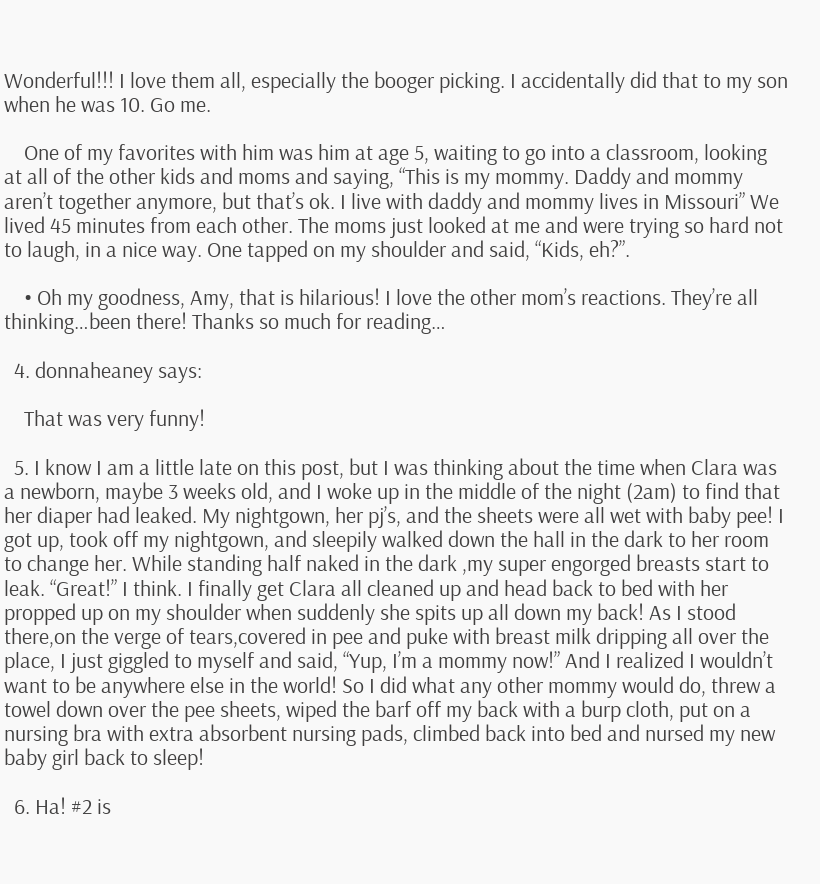Wonderful!!! I love them all, especially the booger picking. I accidentally did that to my son when he was 10. Go me.

    One of my favorites with him was him at age 5, waiting to go into a classroom, looking at all of the other kids and moms and saying, “This is my mommy. Daddy and mommy aren’t together anymore, but that’s ok. I live with daddy and mommy lives in Missouri” We lived 45 minutes from each other. The moms just looked at me and were trying so hard not to laugh, in a nice way. One tapped on my shoulder and said, “Kids, eh?”.

    • Oh my goodness, Amy, that is hilarious! I love the other mom’s reactions. They’re all thinking…been there! Thanks so much for reading…

  4. donnaheaney says:

    That was very funny!

  5. I know I am a little late on this post, but I was thinking about the time when Clara was a newborn, maybe 3 weeks old, and I woke up in the middle of the night (2am) to find that her diaper had leaked. My nightgown, her pj’s, and the sheets were all wet with baby pee! I got up, took off my nightgown, and sleepily walked down the hall in the dark to her room to change her. While standing half naked in the dark ,my super engorged breasts start to leak. “Great!” I think. I finally get Clara all cleaned up and head back to bed with her propped up on my shoulder when suddenly she spits up all down my back! As I stood there,on the verge of tears,covered in pee and puke with breast milk dripping all over the place, I just giggled to myself and said, “Yup, I’m a mommy now!” And I realized I wouldn’t want to be anywhere else in the world! So I did what any other mommy would do, threw a towel down over the pee sheets, wiped the barf off my back with a burp cloth, put on a nursing bra with extra absorbent nursing pads, climbed back into bed and nursed my new baby girl back to sleep!

  6. Ha! #2 is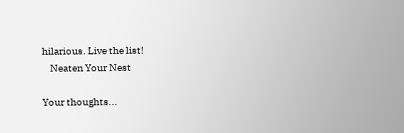hilarious. Live the list!
    Neaten Your Nest

Your thoughts...